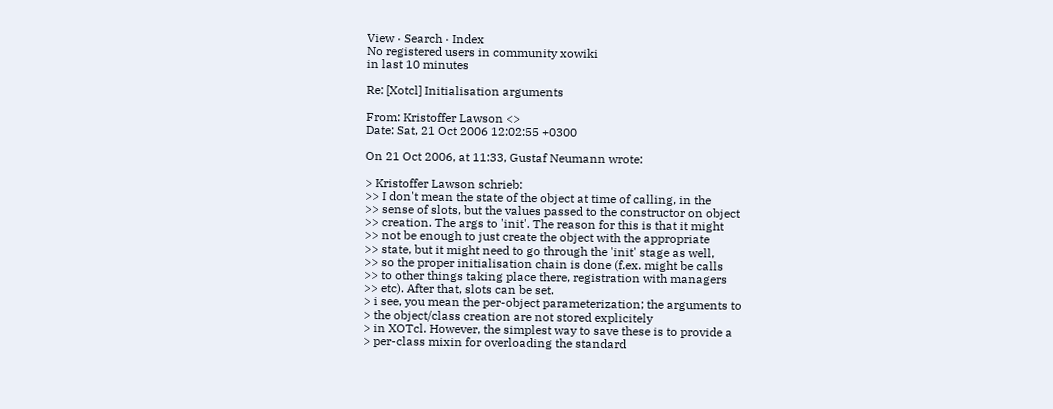View · Search · Index
No registered users in community xowiki
in last 10 minutes

Re: [Xotcl] Initialisation arguments

From: Kristoffer Lawson <>
Date: Sat, 21 Oct 2006 12:02:55 +0300

On 21 Oct 2006, at 11:33, Gustaf Neumann wrote:

> Kristoffer Lawson schrieb:
>> I don't mean the state of the object at time of calling, in the
>> sense of slots, but the values passed to the constructor on object
>> creation. The args to 'init'. The reason for this is that it might
>> not be enough to just create the object with the appropriate
>> state, but it might need to go through the 'init' stage as well,
>> so the proper initialisation chain is done (f.ex. might be calls
>> to other things taking place there, registration with managers
>> etc). After that, slots can be set.
> i see, you mean the per-object parameterization; the arguments to
> the object/class creation are not stored explicitely
> in XOTcl. However, the simplest way to save these is to provide a
> per-class mixin for overloading the standard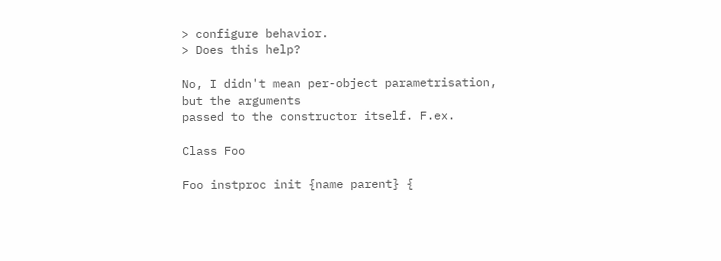> configure behavior.
> Does this help?

No, I didn't mean per-object parametrisation, but the arguments
passed to the constructor itself. F.ex.

Class Foo

Foo instproc init {name parent} {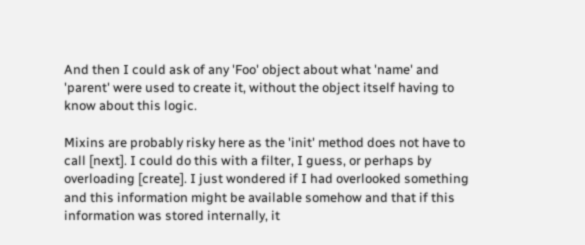And then I could ask of any 'Foo' object about what 'name' and
'parent' were used to create it, without the object itself having to
know about this logic.

Mixins are probably risky here as the 'init' method does not have to
call [next]. I could do this with a filter, I guess, or perhaps by
overloading [create]. I just wondered if I had overlooked something
and this information might be available somehow and that if this
information was stored internally, it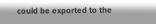could be exported to the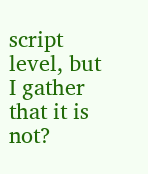script
level, but I gather that it is not?